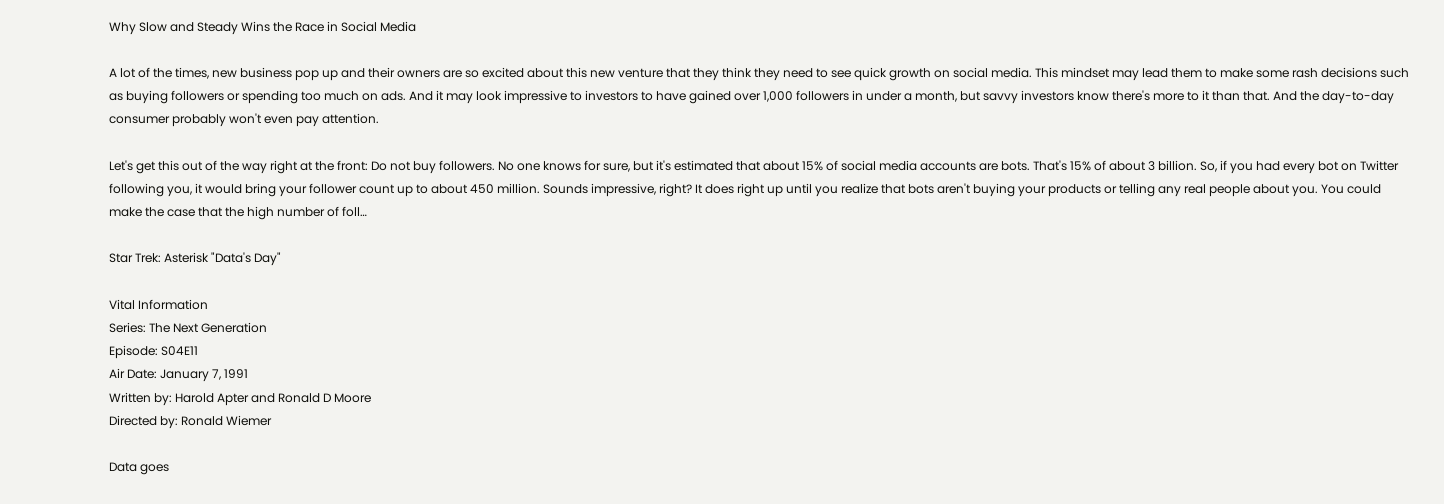Why Slow and Steady Wins the Race in Social Media

A lot of the times, new business pop up and their owners are so excited about this new venture that they think they need to see quick growth on social media. This mindset may lead them to make some rash decisions such as buying followers or spending too much on ads. And it may look impressive to investors to have gained over 1,000 followers in under a month, but savvy investors know there's more to it than that. And the day-to-day consumer probably won't even pay attention.

Let's get this out of the way right at the front: Do not buy followers. No one knows for sure, but it's estimated that about 15% of social media accounts are bots. That's 15% of about 3 billion. So, if you had every bot on Twitter following you, it would bring your follower count up to about 450 million. Sounds impressive, right? It does right up until you realize that bots aren't buying your products or telling any real people about you. You could make the case that the high number of foll…

Star Trek: Asterisk "Data's Day"

Vital Information
Series: The Next Generation
Episode: S04E11
Air Date: January 7, 1991
Written by: Harold Apter and Ronald D Moore
Directed by: Ronald Wiemer

Data goes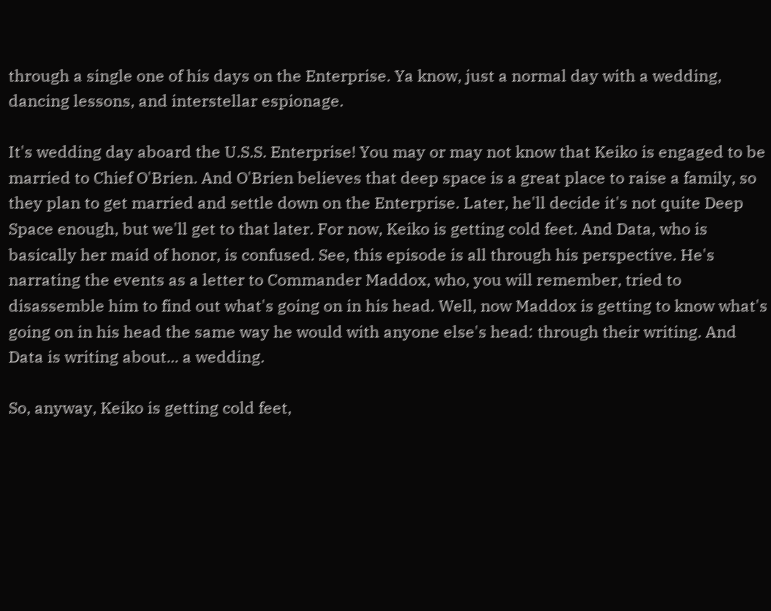through a single one of his days on the Enterprise. Ya know, just a normal day with a wedding, dancing lessons, and interstellar espionage.

It's wedding day aboard the U.S.S. Enterprise! You may or may not know that Keiko is engaged to be married to Chief O'Brien. And O'Brien believes that deep space is a great place to raise a family, so they plan to get married and settle down on the Enterprise. Later, he'll decide it's not quite Deep Space enough, but we'll get to that later. For now, Keiko is getting cold feet. And Data, who is basically her maid of honor, is confused. See, this episode is all through his perspective. He's narrating the events as a letter to Commander Maddox, who, you will remember, tried to disassemble him to find out what's going on in his head. Well, now Maddox is getting to know what's going on in his head the same way he would with anyone else's head: through their writing. And Data is writing about... a wedding.

So, anyway, Keiko is getting cold feet,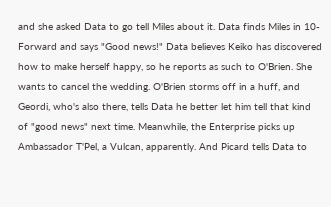and she asked Data to go tell Miles about it. Data finds Miles in 10-Forward and says "Good news!" Data believes Keiko has discovered how to make herself happy, so he reports as such to O'Brien. She wants to cancel the wedding. O'Brien storms off in a huff, and Geordi, who's also there, tells Data he better let him tell that kind of "good news" next time. Meanwhile, the Enterprise picks up Ambassador T'Pel, a Vulcan, apparently. And Picard tells Data to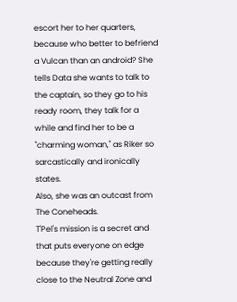escort her to her quarters, because who better to befriend a Vulcan than an android? She tells Data she wants to talk to the captain, so they go to his ready room, they talk for a while and find her to be a "charming woman," as Riker so sarcastically and ironically states.
Also, she was an outcast from The Coneheads.
T'Pel's mission is a secret and that puts everyone on edge because they're getting really close to the Neutral Zone and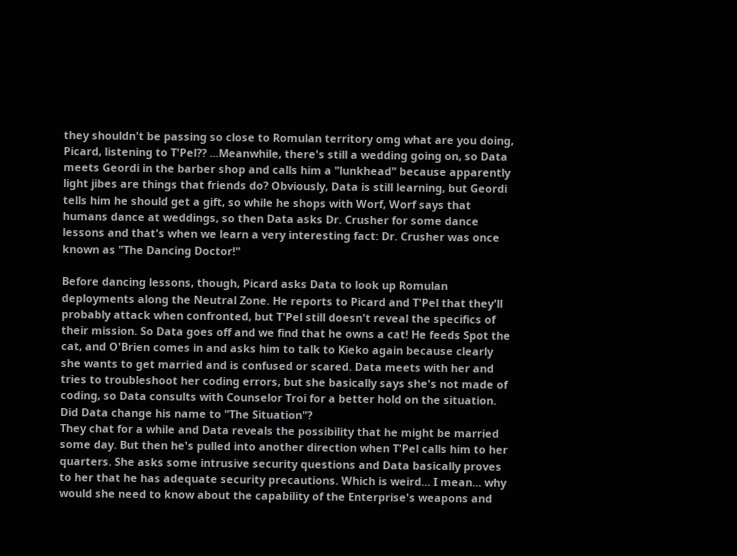they shouldn't be passing so close to Romulan territory omg what are you doing, Picard, listening to T'Pel?? ...Meanwhile, there's still a wedding going on, so Data meets Geordi in the barber shop and calls him a "lunkhead" because apparently light jibes are things that friends do? Obviously, Data is still learning, but Geordi tells him he should get a gift, so while he shops with Worf, Worf says that humans dance at weddings, so then Data asks Dr. Crusher for some dance lessons and that's when we learn a very interesting fact: Dr. Crusher was once known as "The Dancing Doctor!"

Before dancing lessons, though, Picard asks Data to look up Romulan deployments along the Neutral Zone. He reports to Picard and T'Pel that they'll probably attack when confronted, but T'Pel still doesn't reveal the specifics of their mission. So Data goes off and we find that he owns a cat! He feeds Spot the cat, and O'Brien comes in and asks him to talk to Kieko again because clearly she wants to get married and is confused or scared. Data meets with her and tries to troubleshoot her coding errors, but she basically says she's not made of coding, so Data consults with Counselor Troi for a better hold on the situation.
Did Data change his name to "The Situation"?
They chat for a while and Data reveals the possibility that he might be married some day. But then he's pulled into another direction when T'Pel calls him to her quarters. She asks some intrusive security questions and Data basically proves to her that he has adequate security precautions. Which is weird... I mean... why would she need to know about the capability of the Enterprise's weapons and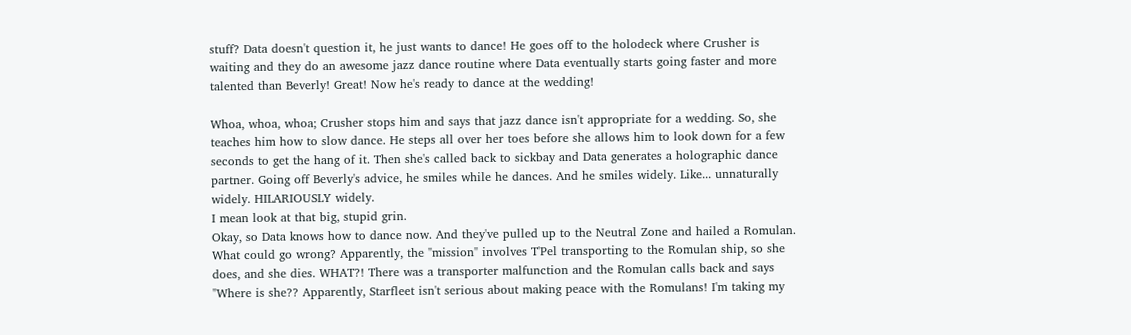stuff? Data doesn't question it, he just wants to dance! He goes off to the holodeck where Crusher is waiting and they do an awesome jazz dance routine where Data eventually starts going faster and more talented than Beverly! Great! Now he's ready to dance at the wedding!

Whoa, whoa, whoa; Crusher stops him and says that jazz dance isn't appropriate for a wedding. So, she teaches him how to slow dance. He steps all over her toes before she allows him to look down for a few seconds to get the hang of it. Then she's called back to sickbay and Data generates a holographic dance partner. Going off Beverly's advice, he smiles while he dances. And he smiles widely. Like... unnaturally widely. HILARIOUSLY widely.
I mean look at that big, stupid grin.
Okay, so Data knows how to dance now. And they've pulled up to the Neutral Zone and hailed a Romulan. What could go wrong? Apparently, the "mission" involves T'Pel transporting to the Romulan ship, so she does, and she dies. WHAT?! There was a transporter malfunction and the Romulan calls back and says "Where is she?? Apparently, Starfleet isn't serious about making peace with the Romulans! I'm taking my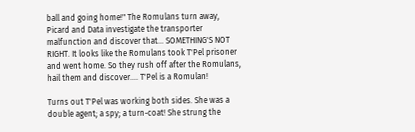ball and going home!" The Romulans turn away, Picard and Data investigate the transporter malfunction and discover that... SOMETHING'S NOT RIGHT. It looks like the Romulans took T'Pel prisoner and went home. So they rush off after the Romulans, hail them and discover.... T'Pel is a Romulan!

Turns out T'Pel was working both sides. She was a double agent; a spy; a turn-coat! She strung the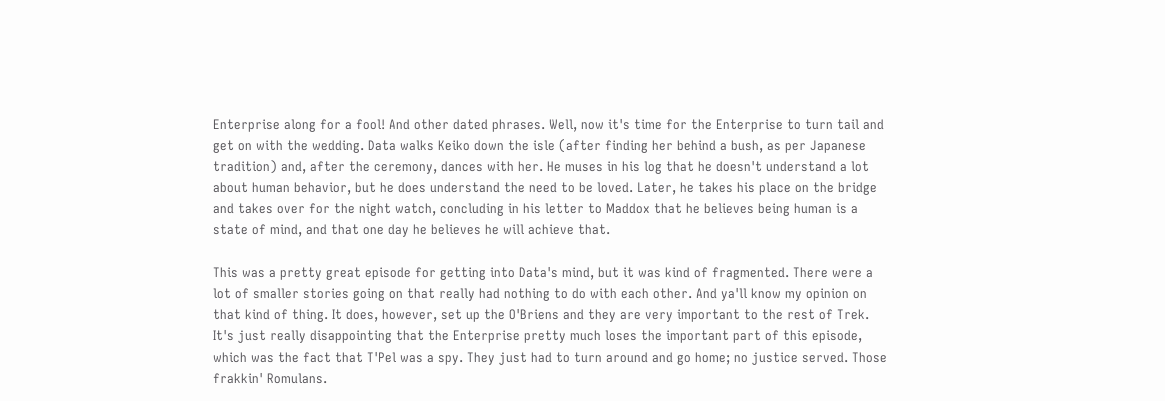Enterprise along for a fool! And other dated phrases. Well, now it's time for the Enterprise to turn tail and get on with the wedding. Data walks Keiko down the isle (after finding her behind a bush, as per Japanese tradition) and, after the ceremony, dances with her. He muses in his log that he doesn't understand a lot about human behavior, but he does understand the need to be loved. Later, he takes his place on the bridge and takes over for the night watch, concluding in his letter to Maddox that he believes being human is a state of mind, and that one day he believes he will achieve that.

This was a pretty great episode for getting into Data's mind, but it was kind of fragmented. There were a lot of smaller stories going on that really had nothing to do with each other. And ya'll know my opinion on that kind of thing. It does, however, set up the O'Briens and they are very important to the rest of Trek. It's just really disappointing that the Enterprise pretty much loses the important part of this episode, which was the fact that T'Pel was a spy. They just had to turn around and go home; no justice served. Those frakkin' Romulans.